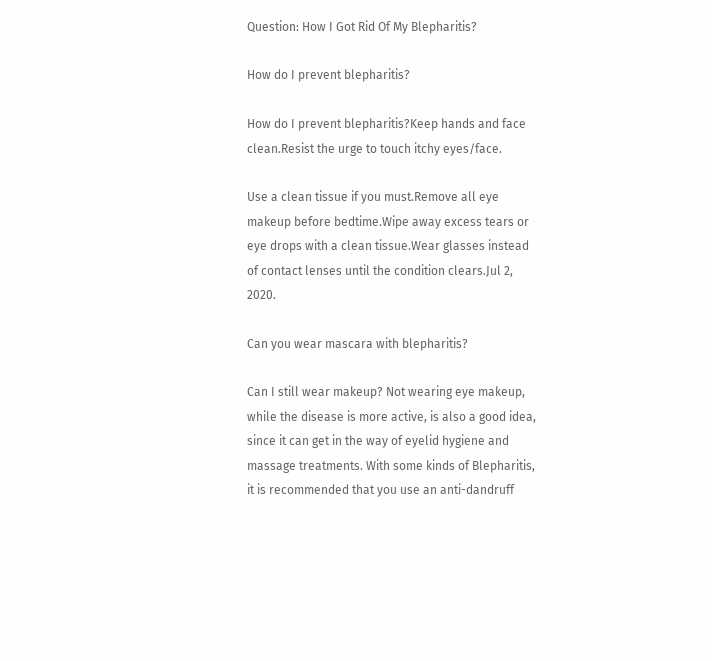Question: How I Got Rid Of My Blepharitis?

How do I prevent blepharitis?

How do I prevent blepharitis?Keep hands and face clean.Resist the urge to touch itchy eyes/face.

Use a clean tissue if you must.Remove all eye makeup before bedtime.Wipe away excess tears or eye drops with a clean tissue.Wear glasses instead of contact lenses until the condition clears.Jul 2, 2020.

Can you wear mascara with blepharitis?

Can I still wear makeup? Not wearing eye makeup, while the disease is more active, is also a good idea, since it can get in the way of eyelid hygiene and massage treatments. With some kinds of Blepharitis, it is recommended that you use an anti-dandruff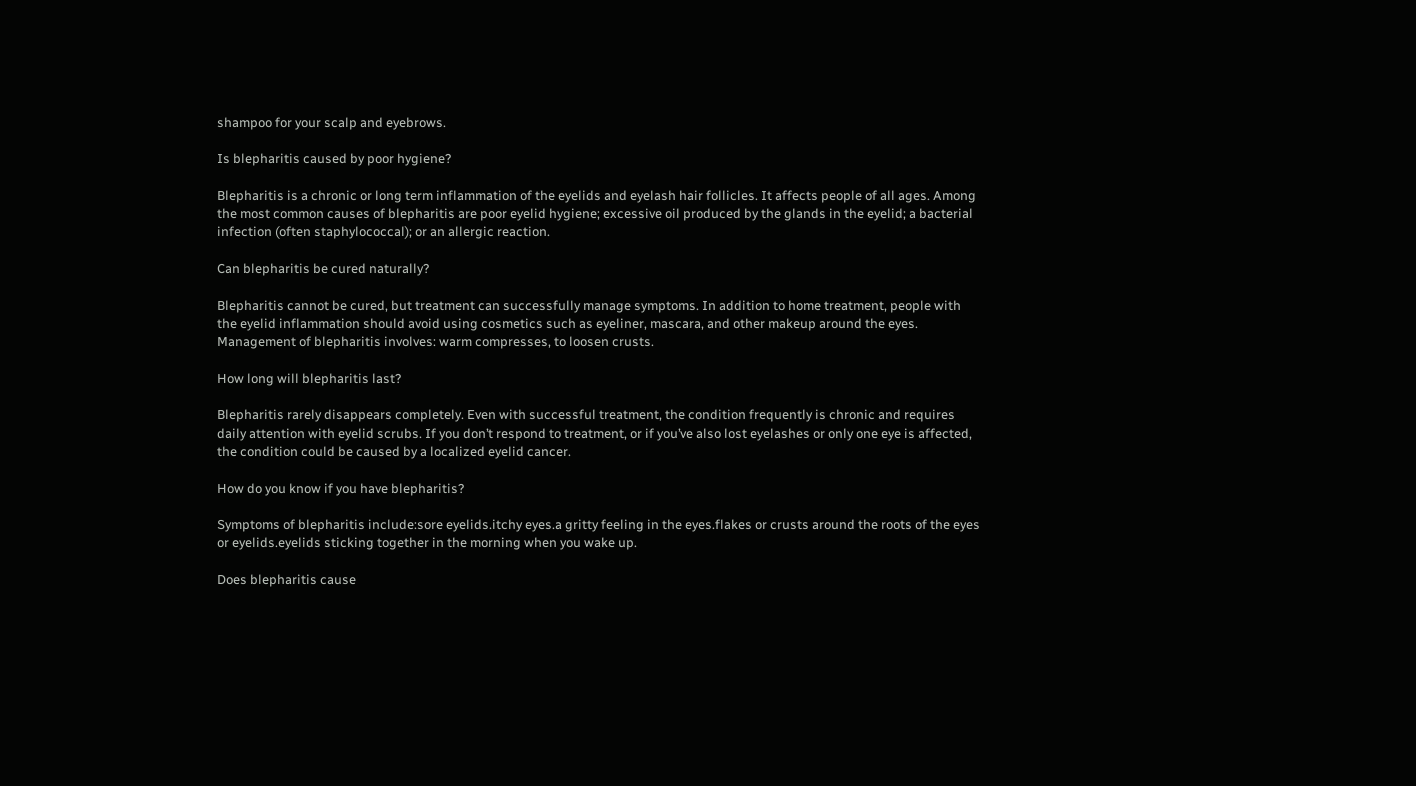shampoo for your scalp and eyebrows.

Is blepharitis caused by poor hygiene?

Blepharitis is a chronic or long term inflammation of the eyelids and eyelash hair follicles. It affects people of all ages. Among the most common causes of blepharitis are poor eyelid hygiene; excessive oil produced by the glands in the eyelid; a bacterial infection (often staphylococcal); or an allergic reaction.

Can blepharitis be cured naturally?

Blepharitis cannot be cured, but treatment can successfully manage symptoms. In addition to home treatment, people with the eyelid inflammation should avoid using cosmetics such as eyeliner, mascara, and other makeup around the eyes. Management of blepharitis involves: warm compresses, to loosen crusts.

How long will blepharitis last?

Blepharitis rarely disappears completely. Even with successful treatment, the condition frequently is chronic and requires daily attention with eyelid scrubs. If you don’t respond to treatment, or if you’ve also lost eyelashes or only one eye is affected, the condition could be caused by a localized eyelid cancer.

How do you know if you have blepharitis?

Symptoms of blepharitis include:sore eyelids.itchy eyes.a gritty feeling in the eyes.flakes or crusts around the roots of the eyes or eyelids.eyelids sticking together in the morning when you wake up.

Does blepharitis cause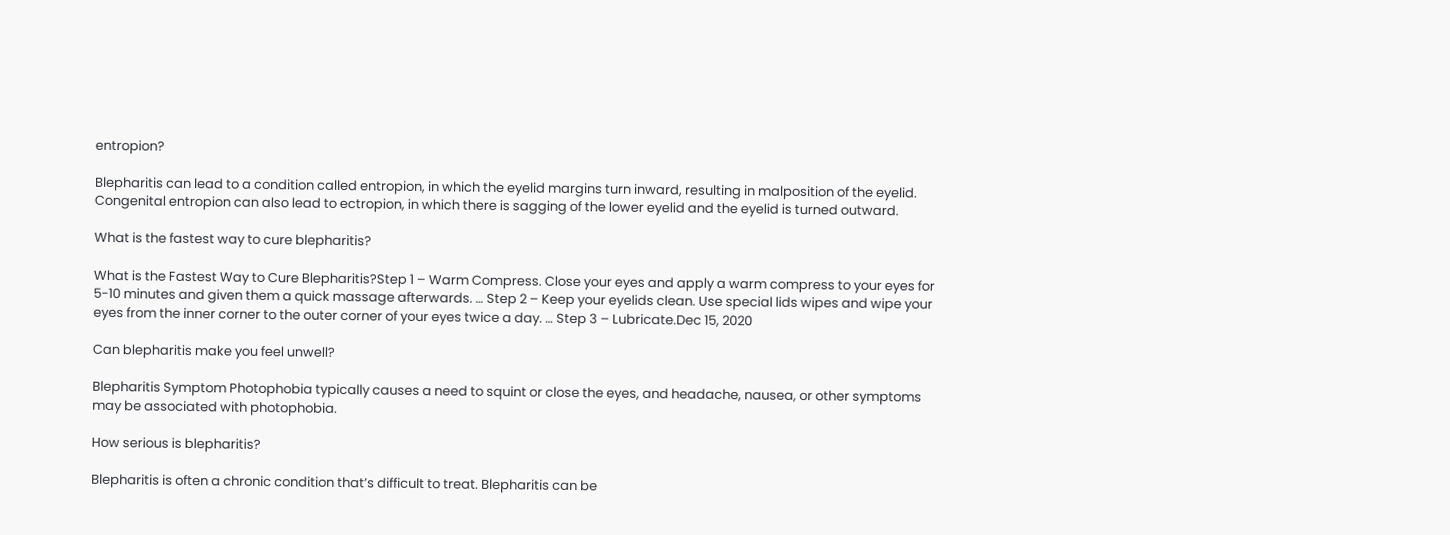entropion?

Blepharitis can lead to a condition called entropion, in which the eyelid margins turn inward, resulting in malposition of the eyelid. Congenital entropion can also lead to ectropion, in which there is sagging of the lower eyelid and the eyelid is turned outward.

What is the fastest way to cure blepharitis?

What is the Fastest Way to Cure Blepharitis?Step 1 – Warm Compress. Close your eyes and apply a warm compress to your eyes for 5-10 minutes and given them a quick massage afterwards. … Step 2 – Keep your eyelids clean. Use special lids wipes and wipe your eyes from the inner corner to the outer corner of your eyes twice a day. … Step 3 – Lubricate.Dec 15, 2020

Can blepharitis make you feel unwell?

Blepharitis Symptom Photophobia typically causes a need to squint or close the eyes, and headache, nausea, or other symptoms may be associated with photophobia.

How serious is blepharitis?

Blepharitis is often a chronic condition that’s difficult to treat. Blepharitis can be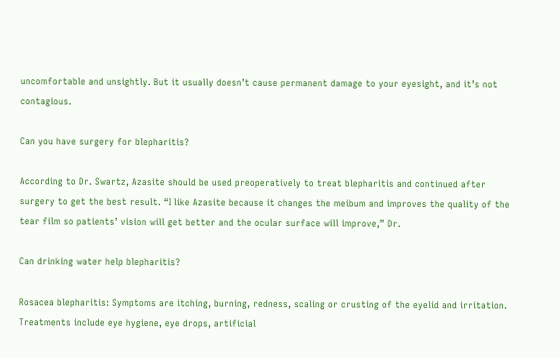uncomfortable and unsightly. But it usually doesn’t cause permanent damage to your eyesight, and it’s not contagious.

Can you have surgery for blepharitis?

According to Dr. Swartz, Azasite should be used preoperatively to treat blepharitis and continued after surgery to get the best result. “I like Azasite because it changes the meibum and improves the quality of the tear film so patients’ vision will get better and the ocular surface will improve,” Dr.

Can drinking water help blepharitis?

Rosacea blepharitis: Symptoms are itching, burning, redness, scaling or crusting of the eyelid and irritation. Treatments include eye hygiene, eye drops, artificial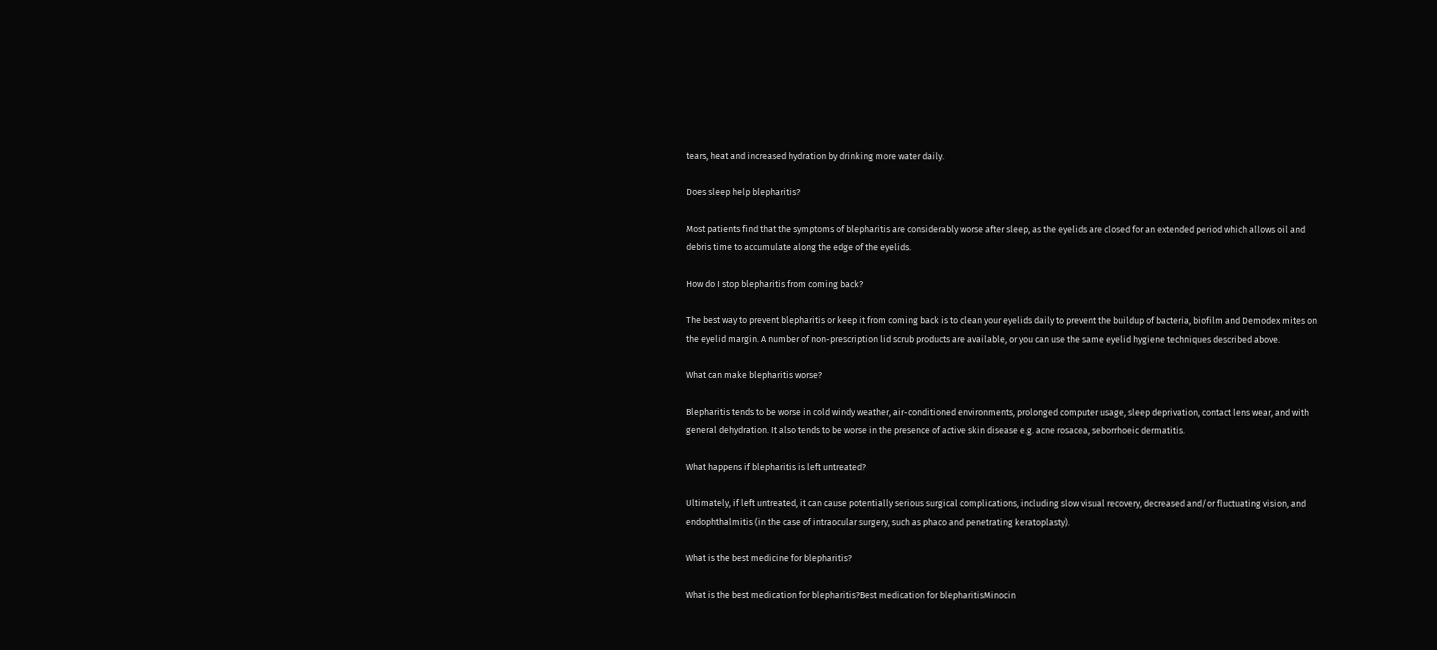tears, heat and increased hydration by drinking more water daily.

Does sleep help blepharitis?

Most patients find that the symptoms of blepharitis are considerably worse after sleep, as the eyelids are closed for an extended period which allows oil and debris time to accumulate along the edge of the eyelids.

How do I stop blepharitis from coming back?

The best way to prevent blepharitis or keep it from coming back is to clean your eyelids daily to prevent the buildup of bacteria, biofilm and Demodex mites on the eyelid margin. A number of non-prescription lid scrub products are available, or you can use the same eyelid hygiene techniques described above.

What can make blepharitis worse?

Blepharitis tends to be worse in cold windy weather, air-conditioned environments, prolonged computer usage, sleep deprivation, contact lens wear, and with general dehydration. It also tends to be worse in the presence of active skin disease e.g. acne rosacea, seborrhoeic dermatitis.

What happens if blepharitis is left untreated?

Ultimately, if left untreated, it can cause potentially serious surgical complications, including slow visual recovery, decreased and/or fluctuating vision, and endophthalmitis (in the case of intraocular surgery, such as phaco and penetrating keratoplasty).

What is the best medicine for blepharitis?

What is the best medication for blepharitis?Best medication for blepharitisMinocin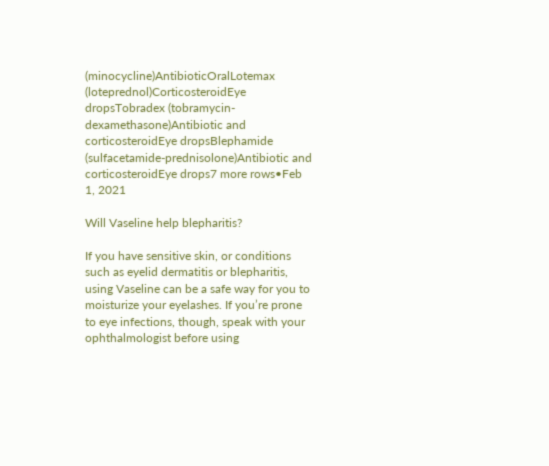(minocycline)AntibioticOralLotemax (loteprednol)CorticosteroidEye dropsTobradex (tobramycin-dexamethasone)Antibiotic and corticosteroidEye dropsBlephamide (sulfacetamide-prednisolone)Antibiotic and corticosteroidEye drops7 more rows•Feb 1, 2021

Will Vaseline help blepharitis?

If you have sensitive skin, or conditions such as eyelid dermatitis or blepharitis, using Vaseline can be a safe way for you to moisturize your eyelashes. If you’re prone to eye infections, though, speak with your ophthalmologist before using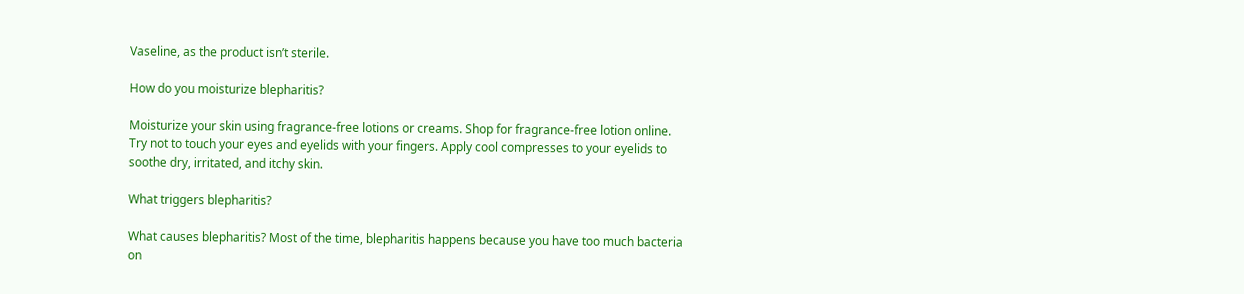Vaseline, as the product isn’t sterile.

How do you moisturize blepharitis?

Moisturize your skin using fragrance-free lotions or creams. Shop for fragrance-free lotion online. Try not to touch your eyes and eyelids with your fingers. Apply cool compresses to your eyelids to soothe dry, irritated, and itchy skin.

What triggers blepharitis?

What causes blepharitis? Most of the time, blepharitis happens because you have too much bacteria on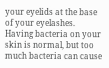your eyelids at the base of your eyelashes. Having bacteria on your skin is normal, but too much bacteria can cause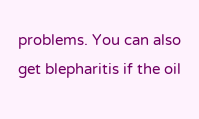problems. You can also get blepharitis if the oil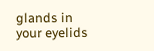glands in your eyelids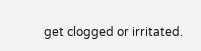get clogged or irritated.